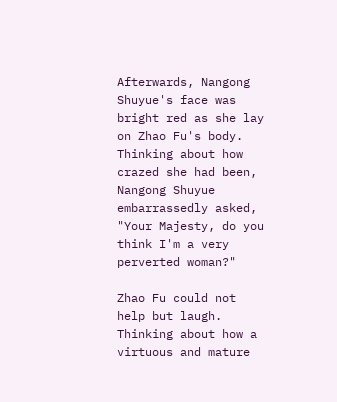Afterwards, Nangong Shuyue's face was bright red as she lay on Zhao Fu's body. Thinking about how crazed she had been, Nangong Shuyue embarrassedly asked, "Your Majesty, do you think I'm a very perverted woman?"

Zhao Fu could not help but laugh. Thinking about how a virtuous and mature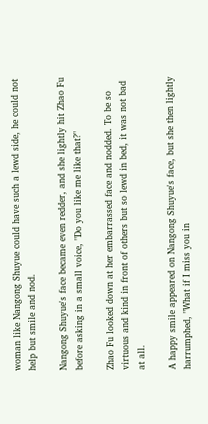woman like Nangong Shuyue could have such a lewd side, he could not help but smile and nod.

Nangong Shuyue's face became even redder, and she lightly hit Zhao Fu before asking in a small voice, "Do you like me like that?"

Zhao Fu looked down at her embarrassed face and nodded. To be so virtuous and kind in front of others but so lewd in bed, it was not bad at all.

A happy smile appeared on Nangong Shuyue's face, but she then lightly harrumphed, "What if I miss you in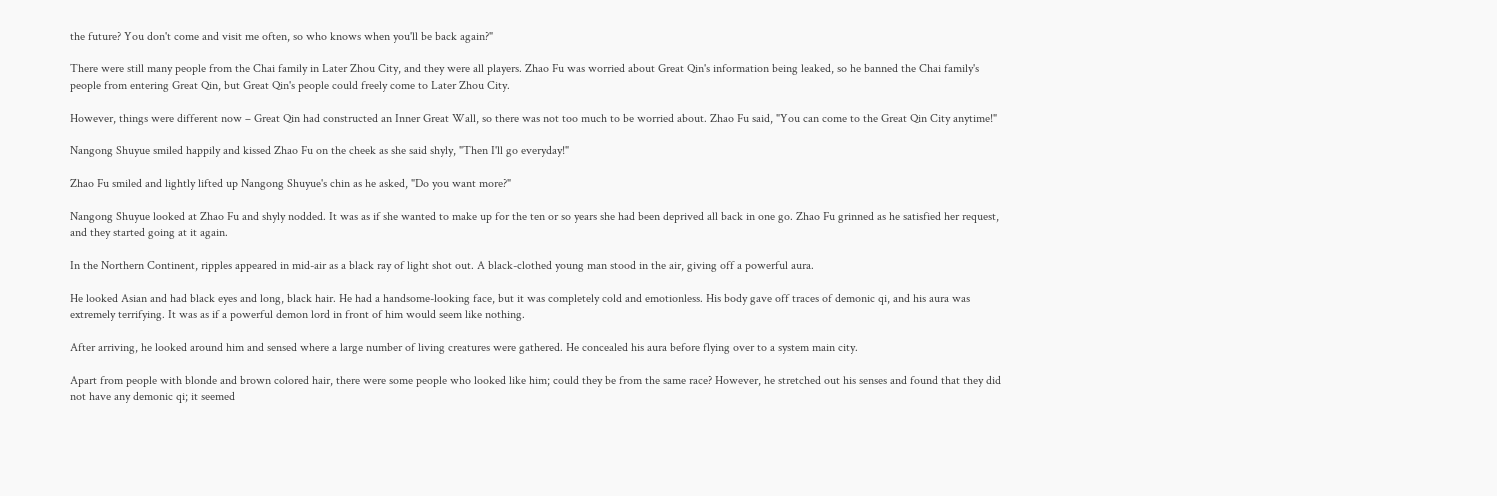the future? You don't come and visit me often, so who knows when you'll be back again?"

There were still many people from the Chai family in Later Zhou City, and they were all players. Zhao Fu was worried about Great Qin's information being leaked, so he banned the Chai family's people from entering Great Qin, but Great Qin's people could freely come to Later Zhou City.

However, things were different now – Great Qin had constructed an Inner Great Wall, so there was not too much to be worried about. Zhao Fu said, "You can come to the Great Qin City anytime!"

Nangong Shuyue smiled happily and kissed Zhao Fu on the cheek as she said shyly, "Then I'll go everyday!"

Zhao Fu smiled and lightly lifted up Nangong Shuyue's chin as he asked, "Do you want more?"

Nangong Shuyue looked at Zhao Fu and shyly nodded. It was as if she wanted to make up for the ten or so years she had been deprived all back in one go. Zhao Fu grinned as he satisfied her request, and they started going at it again.

In the Northern Continent, ripples appeared in mid-air as a black ray of light shot out. A black-clothed young man stood in the air, giving off a powerful aura.

He looked Asian and had black eyes and long, black hair. He had a handsome-looking face, but it was completely cold and emotionless. His body gave off traces of demonic qi, and his aura was extremely terrifying. It was as if a powerful demon lord in front of him would seem like nothing.

After arriving, he looked around him and sensed where a large number of living creatures were gathered. He concealed his aura before flying over to a system main city.

Apart from people with blonde and brown colored hair, there were some people who looked like him; could they be from the same race? However, he stretched out his senses and found that they did not have any demonic qi; it seemed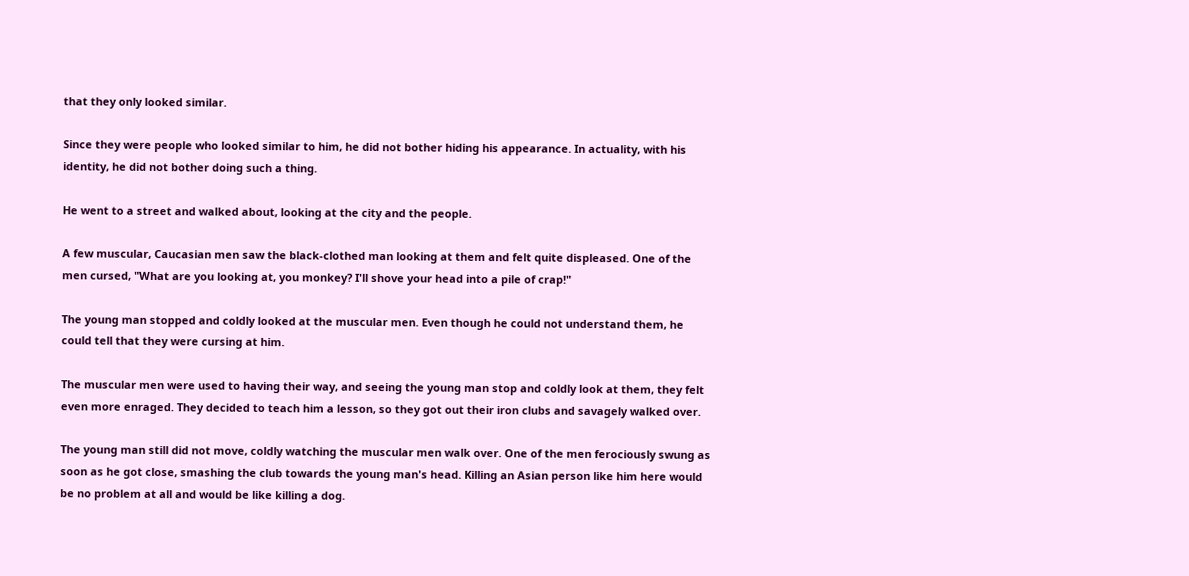that they only looked similar.

Since they were people who looked similar to him, he did not bother hiding his appearance. In actuality, with his identity, he did not bother doing such a thing.

He went to a street and walked about, looking at the city and the people.

A few muscular, Caucasian men saw the black-clothed man looking at them and felt quite displeased. One of the men cursed, "What are you looking at, you monkey? I'll shove your head into a pile of crap!"

The young man stopped and coldly looked at the muscular men. Even though he could not understand them, he could tell that they were cursing at him.

The muscular men were used to having their way, and seeing the young man stop and coldly look at them, they felt even more enraged. They decided to teach him a lesson, so they got out their iron clubs and savagely walked over.

The young man still did not move, coldly watching the muscular men walk over. One of the men ferociously swung as soon as he got close, smashing the club towards the young man's head. Killing an Asian person like him here would be no problem at all and would be like killing a dog.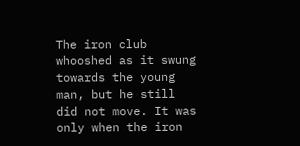The iron club whooshed as it swung towards the young man, but he still did not move. It was only when the iron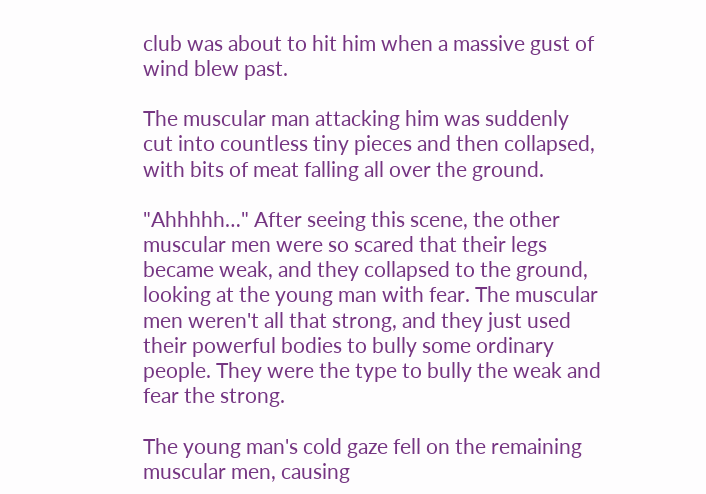club was about to hit him when a massive gust of wind blew past.

The muscular man attacking him was suddenly cut into countless tiny pieces and then collapsed, with bits of meat falling all over the ground.

"Ahhhhh…" After seeing this scene, the other muscular men were so scared that their legs became weak, and they collapsed to the ground, looking at the young man with fear. The muscular men weren't all that strong, and they just used their powerful bodies to bully some ordinary people. They were the type to bully the weak and fear the strong.

The young man's cold gaze fell on the remaining muscular men, causing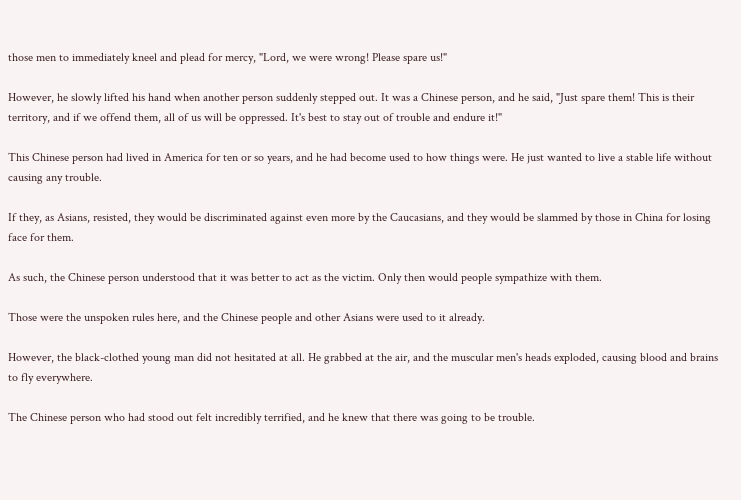those men to immediately kneel and plead for mercy, "Lord, we were wrong! Please spare us!"

However, he slowly lifted his hand when another person suddenly stepped out. It was a Chinese person, and he said, "Just spare them! This is their territory, and if we offend them, all of us will be oppressed. It's best to stay out of trouble and endure it!"

This Chinese person had lived in America for ten or so years, and he had become used to how things were. He just wanted to live a stable life without causing any trouble.

If they, as Asians, resisted, they would be discriminated against even more by the Caucasians, and they would be slammed by those in China for losing face for them.

As such, the Chinese person understood that it was better to act as the victim. Only then would people sympathize with them.

Those were the unspoken rules here, and the Chinese people and other Asians were used to it already.

However, the black-clothed young man did not hesitated at all. He grabbed at the air, and the muscular men's heads exploded, causing blood and brains to fly everywhere.

The Chinese person who had stood out felt incredibly terrified, and he knew that there was going to be trouble.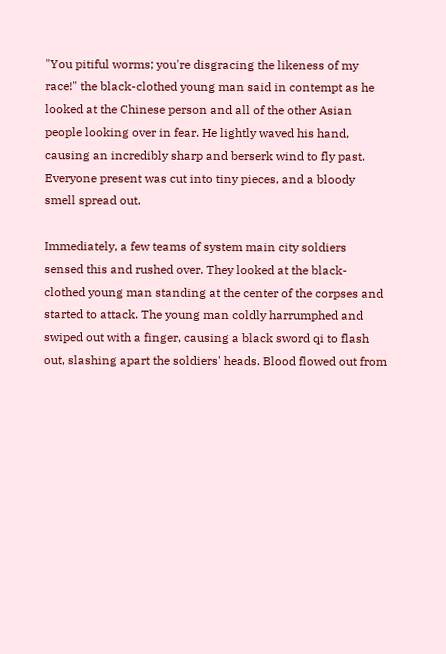"You pitiful worms; you're disgracing the likeness of my race!" the black-clothed young man said in contempt as he looked at the Chinese person and all of the other Asian people looking over in fear. He lightly waved his hand, causing an incredibly sharp and berserk wind to fly past. Everyone present was cut into tiny pieces, and a bloody smell spread out.

Immediately, a few teams of system main city soldiers sensed this and rushed over. They looked at the black-clothed young man standing at the center of the corpses and started to attack. The young man coldly harrumphed and swiped out with a finger, causing a black sword qi to flash out, slashing apart the soldiers' heads. Blood flowed out from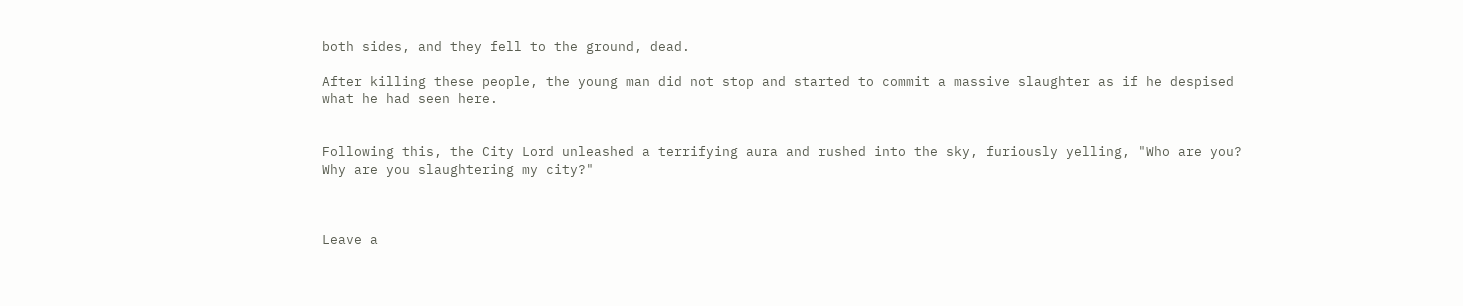both sides, and they fell to the ground, dead.

After killing these people, the young man did not stop and started to commit a massive slaughter as if he despised what he had seen here.


Following this, the City Lord unleashed a terrifying aura and rushed into the sky, furiously yelling, "Who are you? Why are you slaughtering my city?"



Leave a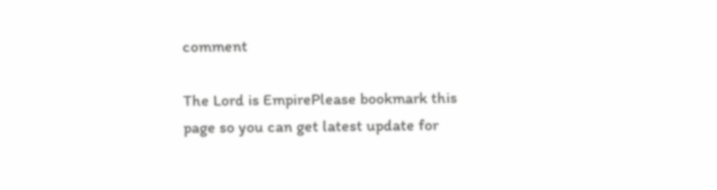comment

The Lord is EmpirePlease bookmark this page so you can get latest update for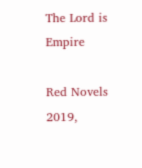The Lord is Empire

Red Novels 2019,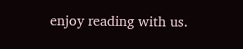enjoy reading with us.